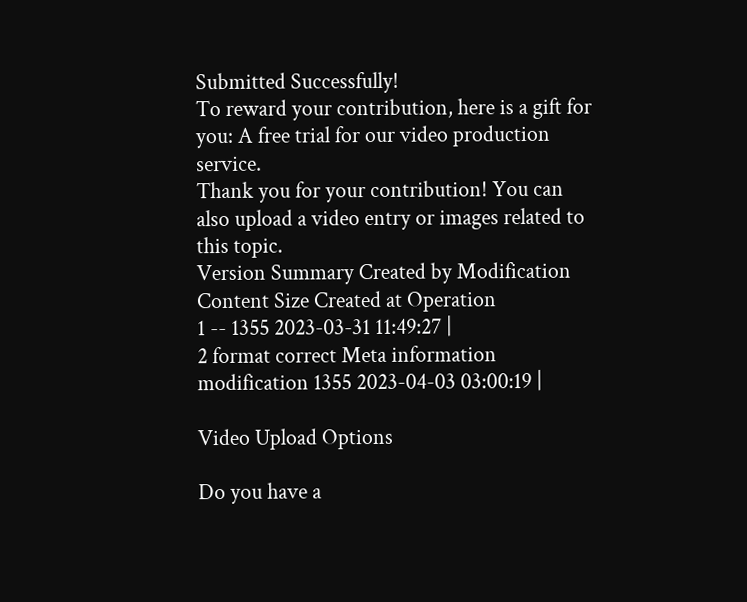Submitted Successfully!
To reward your contribution, here is a gift for you: A free trial for our video production service.
Thank you for your contribution! You can also upload a video entry or images related to this topic.
Version Summary Created by Modification Content Size Created at Operation
1 -- 1355 2023-03-31 11:49:27 |
2 format correct Meta information modification 1355 2023-04-03 03:00:19 |

Video Upload Options

Do you have a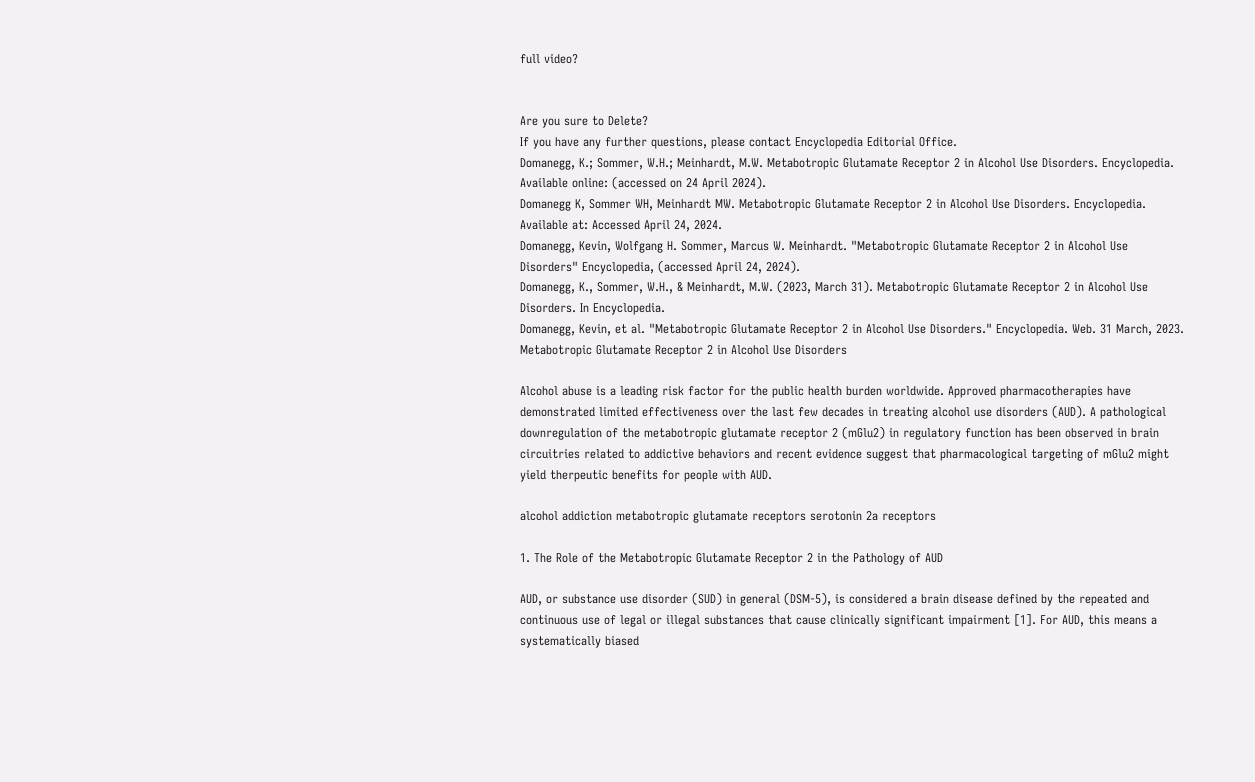full video?


Are you sure to Delete?
If you have any further questions, please contact Encyclopedia Editorial Office.
Domanegg, K.; Sommer, W.H.; Meinhardt, M.W. Metabotropic Glutamate Receptor 2 in Alcohol Use Disorders. Encyclopedia. Available online: (accessed on 24 April 2024).
Domanegg K, Sommer WH, Meinhardt MW. Metabotropic Glutamate Receptor 2 in Alcohol Use Disorders. Encyclopedia. Available at: Accessed April 24, 2024.
Domanegg, Kevin, Wolfgang H. Sommer, Marcus W. Meinhardt. "Metabotropic Glutamate Receptor 2 in Alcohol Use Disorders" Encyclopedia, (accessed April 24, 2024).
Domanegg, K., Sommer, W.H., & Meinhardt, M.W. (2023, March 31). Metabotropic Glutamate Receptor 2 in Alcohol Use Disorders. In Encyclopedia.
Domanegg, Kevin, et al. "Metabotropic Glutamate Receptor 2 in Alcohol Use Disorders." Encyclopedia. Web. 31 March, 2023.
Metabotropic Glutamate Receptor 2 in Alcohol Use Disorders

Alcohol abuse is a leading risk factor for the public health burden worldwide. Approved pharmacotherapies have demonstrated limited effectiveness over the last few decades in treating alcohol use disorders (AUD). A pathological downregulation of the metabotropic glutamate receptor 2 (mGlu2) in regulatory function has been observed in brain circuitries related to addictive behaviors and recent evidence suggest that pharmacological targeting of mGlu2 might yield therpeutic benefits for people with AUD.

alcohol addiction metabotropic glutamate receptors serotonin 2a receptors

1. The Role of the Metabotropic Glutamate Receptor 2 in the Pathology of AUD

AUD, or substance use disorder (SUD) in general (DSM-5), is considered a brain disease defined by the repeated and continuous use of legal or illegal substances that cause clinically significant impairment [1]. For AUD, this means a systematically biased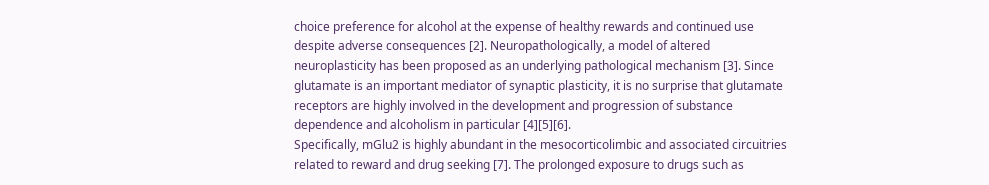choice preference for alcohol at the expense of healthy rewards and continued use despite adverse consequences [2]. Neuropathologically, a model of altered neuroplasticity has been proposed as an underlying pathological mechanism [3]. Since glutamate is an important mediator of synaptic plasticity, it is no surprise that glutamate receptors are highly involved in the development and progression of substance dependence and alcoholism in particular [4][5][6].
Specifically, mGlu2 is highly abundant in the mesocorticolimbic and associated circuitries related to reward and drug seeking [7]. The prolonged exposure to drugs such as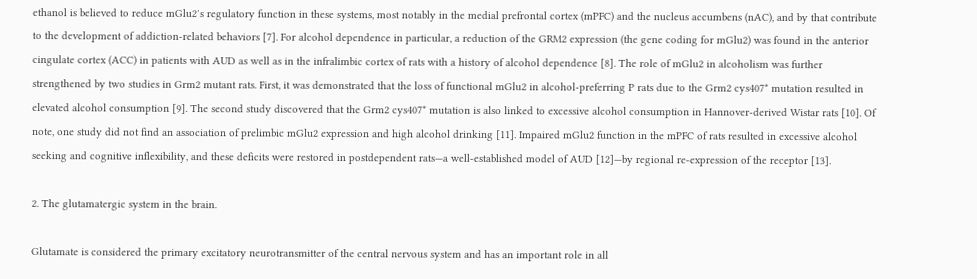ethanol is believed to reduce mGlu2′s regulatory function in these systems, most notably in the medial prefrontal cortex (mPFC) and the nucleus accumbens (nAC), and by that contribute to the development of addiction-related behaviors [7]. For alcohol dependence in particular, a reduction of the GRM2 expression (the gene coding for mGlu2) was found in the anterior cingulate cortex (ACC) in patients with AUD as well as in the infralimbic cortex of rats with a history of alcohol dependence [8]. The role of mGlu2 in alcoholism was further strengthened by two studies in Grm2 mutant rats. First, it was demonstrated that the loss of functional mGlu2 in alcohol-preferring P rats due to the Grm2 cys407* mutation resulted in elevated alcohol consumption [9]. The second study discovered that the Grm2 cys407* mutation is also linked to excessive alcohol consumption in Hannover-derived Wistar rats [10]. Of note, one study did not find an association of prelimbic mGlu2 expression and high alcohol drinking [11]. Impaired mGlu2 function in the mPFC of rats resulted in excessive alcohol seeking and cognitive inflexibility, and these deficits were restored in postdependent rats—a well-established model of AUD [12]—by regional re-expression of the receptor [13].

2. The glutamatergic system in the brain.

Glutamate is considered the primary excitatory neurotransmitter of the central nervous system and has an important role in all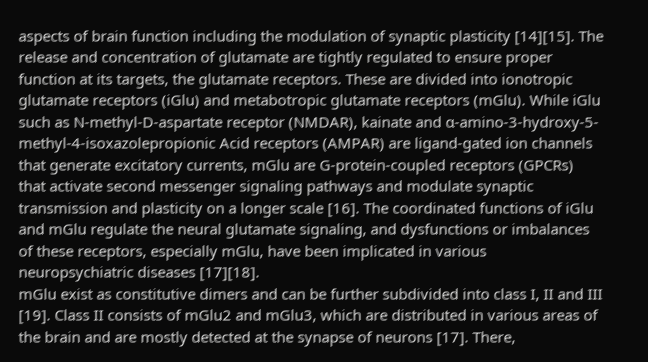aspects of brain function including the modulation of synaptic plasticity [14][15]. The release and concentration of glutamate are tightly regulated to ensure proper function at its targets, the glutamate receptors. These are divided into ionotropic glutamate receptors (iGlu) and metabotropic glutamate receptors (mGlu). While iGlu such as N-methyl-D-aspartate receptor (NMDAR), kainate and α-amino-3-hydroxy-5-methyl-4-isoxazolepropionic Acid receptors (AMPAR) are ligand-gated ion channels that generate excitatory currents, mGlu are G-protein-coupled receptors (GPCRs) that activate second messenger signaling pathways and modulate synaptic transmission and plasticity on a longer scale [16]. The coordinated functions of iGlu and mGlu regulate the neural glutamate signaling, and dysfunctions or imbalances of these receptors, especially mGlu, have been implicated in various neuropsychiatric diseases [17][18].
mGlu exist as constitutive dimers and can be further subdivided into class I, II and III [19]. Class II consists of mGlu2 and mGlu3, which are distributed in various areas of the brain and are mostly detected at the synapse of neurons [17]. There,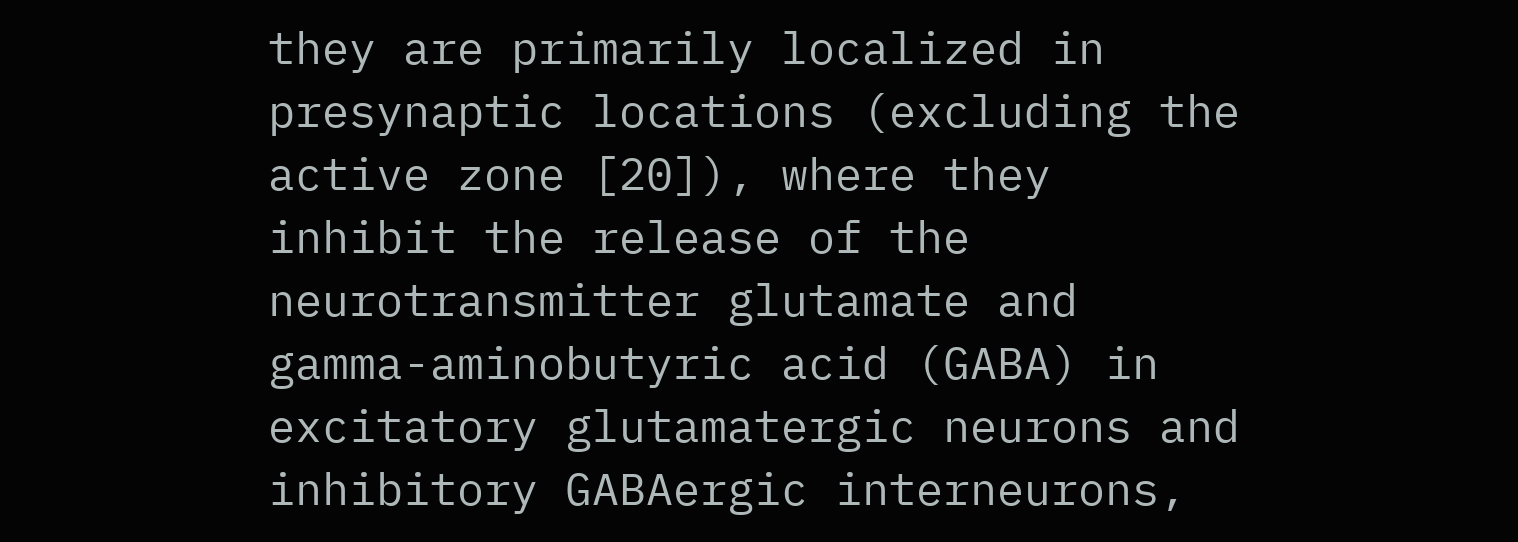they are primarily localized in presynaptic locations (excluding the active zone [20]), where they inhibit the release of the neurotransmitter glutamate and gamma-aminobutyric acid (GABA) in excitatory glutamatergic neurons and inhibitory GABAergic interneurons,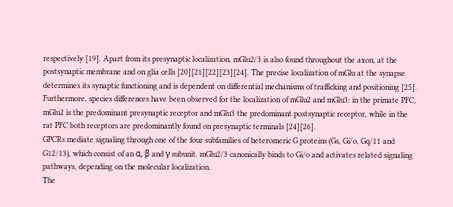respectively [19]. Apart from its presynaptic localization, mGlu2/3 is also found throughout the axon, at the postsynaptic membrane and on glia cells [20][21][22][23][24]. The precise localization of mGlu at the synapse determines its synaptic functioning and is dependent on differential mechanisms of trafficking and positioning [25]. Furthermore, species differences have been observed for the localization of mGlu2 and mGlu3: in the primate PFC, mGlu2 is the predominant presynaptic receptor and mGlu3 the predominant postsynaptic receptor, while in the rat PFC both receptors are predominantly found on presynaptic terminals [24][26].
GPCRs mediate signaling through one of the four subfamilies of heteromeric G proteins (Gs, Gi/o, Gq/11 and G12/13), which consist of an α, β and γ subunit. mGlu2/3 canonically binds to Gi/o and activates related signaling pathways, depending on the molecular localization.
The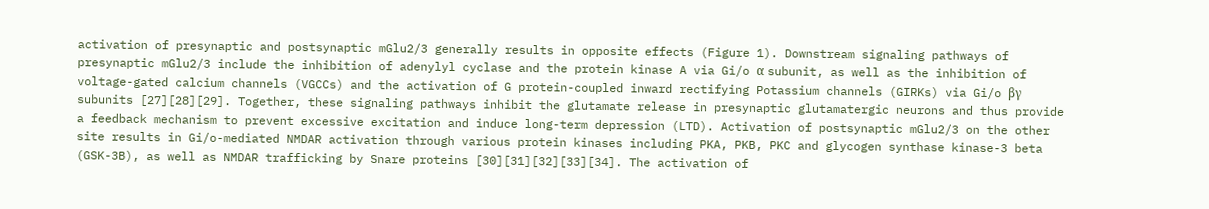activation of presynaptic and postsynaptic mGlu2/3 generally results in opposite effects (Figure 1). Downstream signaling pathways of presynaptic mGlu2/3 include the inhibition of adenylyl cyclase and the protein kinase A via Gi/o α subunit, as well as the inhibition of voltage-gated calcium channels (VGCCs) and the activation of G protein-coupled inward rectifying Potassium channels (GIRKs) via Gi/o βγ subunits [27][28][29]. Together, these signaling pathways inhibit the glutamate release in presynaptic glutamatergic neurons and thus provide a feedback mechanism to prevent excessive excitation and induce long-term depression (LTD). Activation of postsynaptic mGlu2/3 on the other site results in Gi/o-mediated NMDAR activation through various protein kinases including PKA, PKB, PKC and glycogen synthase kinase-3 beta (GSK-3B), as well as NMDAR trafficking by Snare proteins [30][31][32][33][34]. The activation of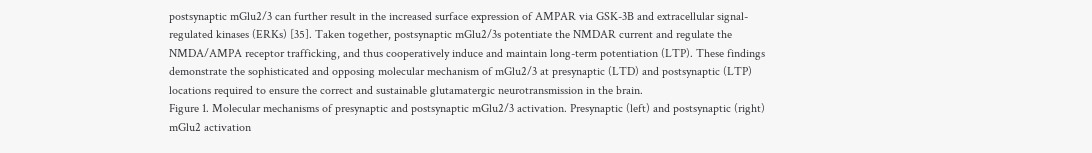postsynaptic mGlu2/3 can further result in the increased surface expression of AMPAR via GSK-3B and extracellular signal-regulated kinases (ERKs) [35]. Taken together, postsynaptic mGlu2/3s potentiate the NMDAR current and regulate the NMDA/AMPA receptor trafficking, and thus cooperatively induce and maintain long-term potentiation (LTP). These findings demonstrate the sophisticated and opposing molecular mechanism of mGlu2/3 at presynaptic (LTD) and postsynaptic (LTP) locations required to ensure the correct and sustainable glutamatergic neurotransmission in the brain.
Figure 1. Molecular mechanisms of presynaptic and postsynaptic mGlu2/3 activation. Presynaptic (left) and postsynaptic (right) mGlu2 activation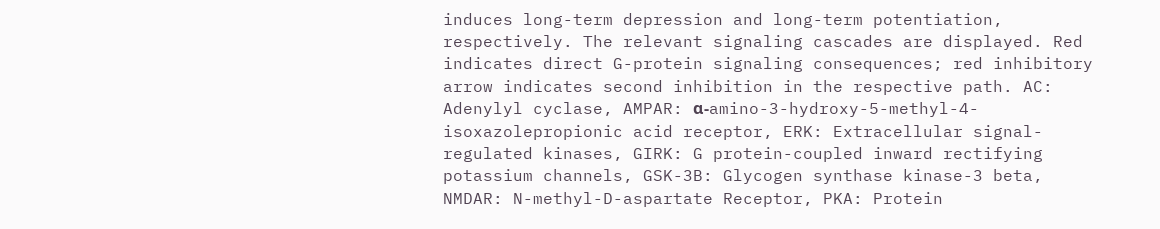induces long-term depression and long-term potentiation, respectively. The relevant signaling cascades are displayed. Red indicates direct G-protein signaling consequences; red inhibitory arrow indicates second inhibition in the respective path. AC: Adenylyl cyclase, AMPAR: α-amino-3-hydroxy-5-methyl-4-isoxazolepropionic acid receptor, ERK: Extracellular signal-regulated kinases, GIRK: G protein-coupled inward rectifying potassium channels, GSK-3B: Glycogen synthase kinase-3 beta, NMDAR: N-methyl-D-aspartate Receptor, PKA: Protein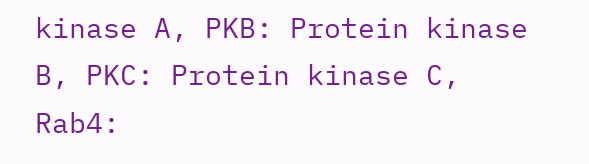kinase A, PKB: Protein kinase B, PKC: Protein kinase C, Rab4: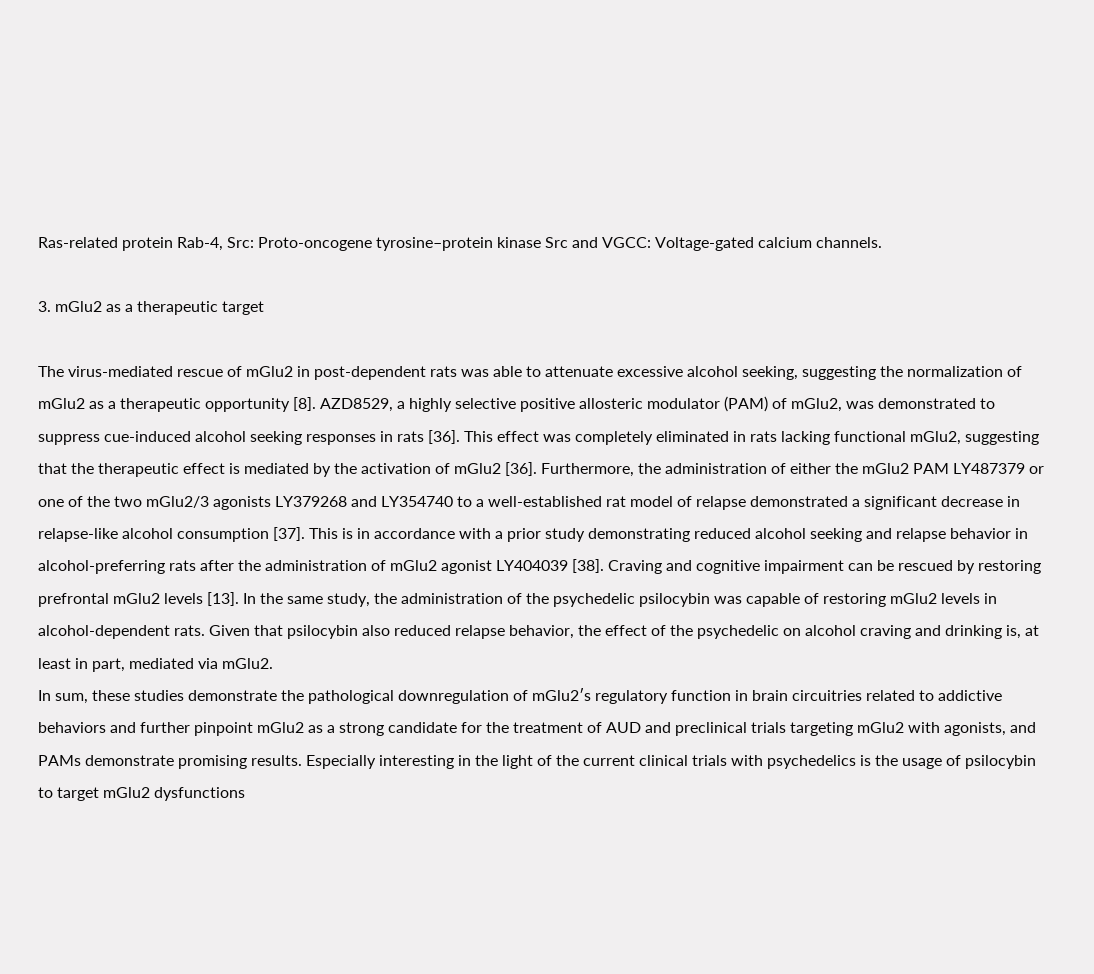Ras-related protein Rab-4, Src: Proto-oncogene tyrosine–protein kinase Src and VGCC: Voltage-gated calcium channels.

3. mGlu2 as a therapeutic target

The virus-mediated rescue of mGlu2 in post-dependent rats was able to attenuate excessive alcohol seeking, suggesting the normalization of mGlu2 as a therapeutic opportunity [8]. AZD8529, a highly selective positive allosteric modulator (PAM) of mGlu2, was demonstrated to suppress cue-induced alcohol seeking responses in rats [36]. This effect was completely eliminated in rats lacking functional mGlu2, suggesting that the therapeutic effect is mediated by the activation of mGlu2 [36]. Furthermore, the administration of either the mGlu2 PAM LY487379 or one of the two mGlu2/3 agonists LY379268 and LY354740 to a well-established rat model of relapse demonstrated a significant decrease in relapse-like alcohol consumption [37]. This is in accordance with a prior study demonstrating reduced alcohol seeking and relapse behavior in alcohol-preferring rats after the administration of mGlu2 agonist LY404039 [38]. Craving and cognitive impairment can be rescued by restoring prefrontal mGlu2 levels [13]. In the same study, the administration of the psychedelic psilocybin was capable of restoring mGlu2 levels in alcohol-dependent rats. Given that psilocybin also reduced relapse behavior, the effect of the psychedelic on alcohol craving and drinking is, at least in part, mediated via mGlu2.
In sum, these studies demonstrate the pathological downregulation of mGlu2′s regulatory function in brain circuitries related to addictive behaviors and further pinpoint mGlu2 as a strong candidate for the treatment of AUD and preclinical trials targeting mGlu2 with agonists, and PAMs demonstrate promising results. Especially interesting in the light of the current clinical trials with psychedelics is the usage of psilocybin to target mGlu2 dysfunctions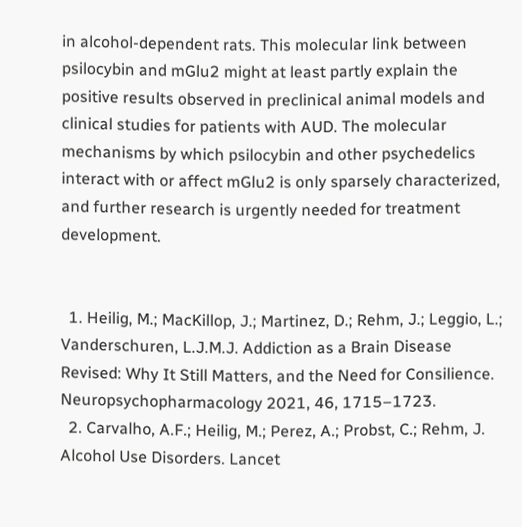in alcohol-dependent rats. This molecular link between psilocybin and mGlu2 might at least partly explain the positive results observed in preclinical animal models and clinical studies for patients with AUD. The molecular mechanisms by which psilocybin and other psychedelics interact with or affect mGlu2 is only sparsely characterized, and further research is urgently needed for treatment development.


  1. Heilig, M.; MacKillop, J.; Martinez, D.; Rehm, J.; Leggio, L.; Vanderschuren, L.J.M.J. Addiction as a Brain Disease Revised: Why It Still Matters, and the Need for Consilience. Neuropsychopharmacology 2021, 46, 1715–1723.
  2. Carvalho, A.F.; Heilig, M.; Perez, A.; Probst, C.; Rehm, J. Alcohol Use Disorders. Lancet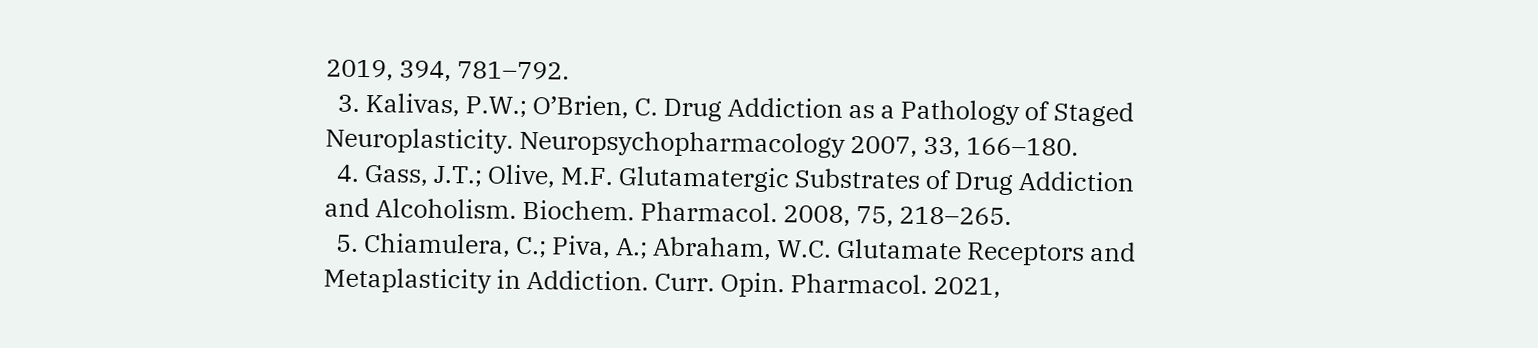2019, 394, 781–792.
  3. Kalivas, P.W.; O’Brien, C. Drug Addiction as a Pathology of Staged Neuroplasticity. Neuropsychopharmacology 2007, 33, 166–180.
  4. Gass, J.T.; Olive, M.F. Glutamatergic Substrates of Drug Addiction and Alcoholism. Biochem. Pharmacol. 2008, 75, 218–265.
  5. Chiamulera, C.; Piva, A.; Abraham, W.C. Glutamate Receptors and Metaplasticity in Addiction. Curr. Opin. Pharmacol. 2021,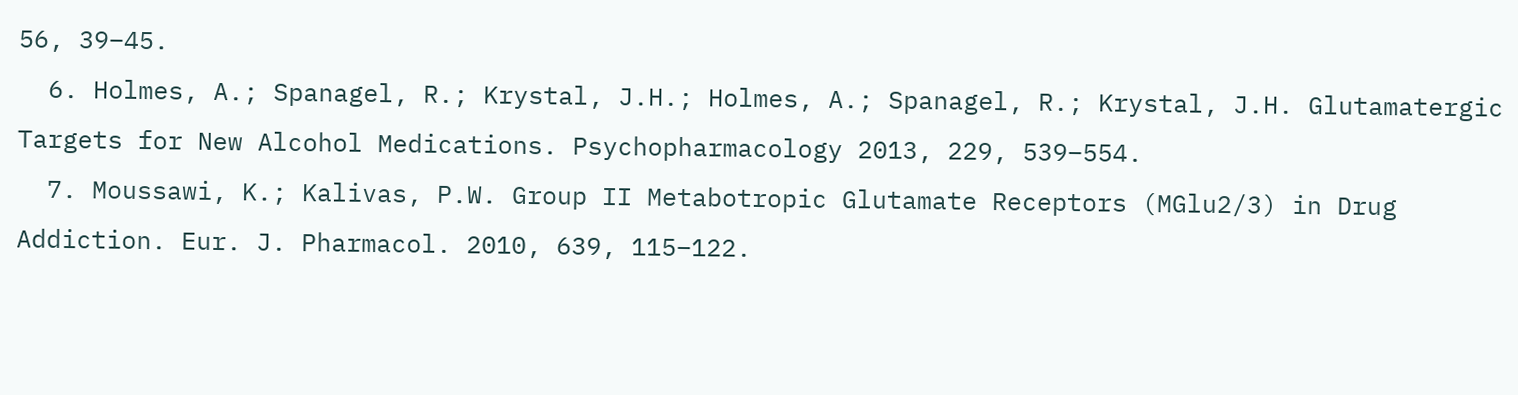56, 39–45.
  6. Holmes, A.; Spanagel, R.; Krystal, J.H.; Holmes, A.; Spanagel, R.; Krystal, J.H. Glutamatergic Targets for New Alcohol Medications. Psychopharmacology 2013, 229, 539–554.
  7. Moussawi, K.; Kalivas, P.W. Group II Metabotropic Glutamate Receptors (MGlu2/3) in Drug Addiction. Eur. J. Pharmacol. 2010, 639, 115–122.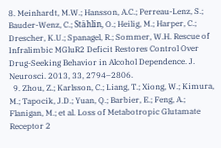8. Meinhardt, M.W.; Hansson, A.C.; Perreau-Lenz, S.; Bauder-Wenz, C.; Stählin, O.; Heilig, M.; Harper, C.; Drescher, K.U.; Spanagel, R.; Sommer, W.H. Rescue of Infralimbic MGluR2 Deficit Restores Control Over Drug-Seeking Behavior in Alcohol Dependence. J. Neurosci. 2013, 33, 2794–2806.
  9. Zhou, Z.; Karlsson, C.; Liang, T.; Xiong, W.; Kimura, M.; Tapocik, J.D.; Yuan, Q.; Barbier, E.; Feng, A.; Flanigan, M.; et al. Loss of Metabotropic Glutamate Receptor 2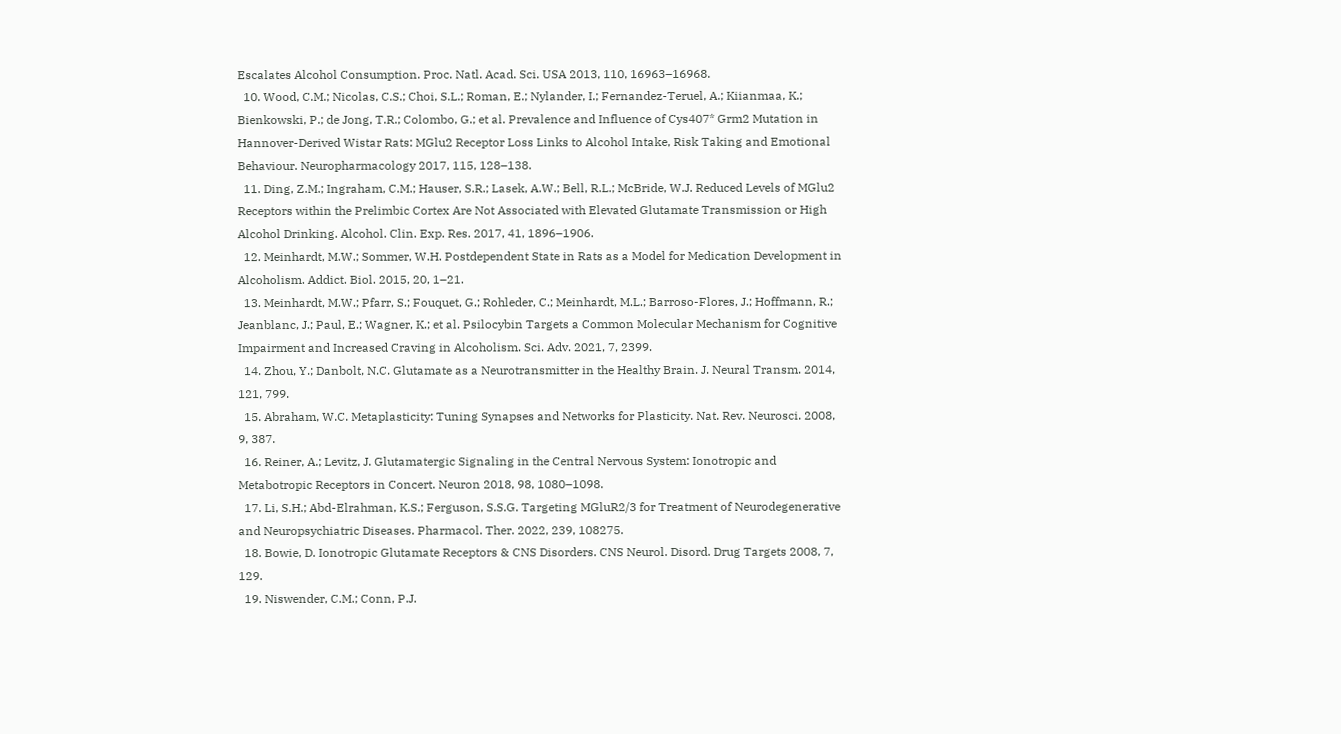Escalates Alcohol Consumption. Proc. Natl. Acad. Sci. USA 2013, 110, 16963–16968.
  10. Wood, C.M.; Nicolas, C.S.; Choi, S.L.; Roman, E.; Nylander, I.; Fernandez-Teruel, A.; Kiianmaa, K.; Bienkowski, P.; de Jong, T.R.; Colombo, G.; et al. Prevalence and Influence of Cys407* Grm2 Mutation in Hannover-Derived Wistar Rats: MGlu2 Receptor Loss Links to Alcohol Intake, Risk Taking and Emotional Behaviour. Neuropharmacology 2017, 115, 128–138.
  11. Ding, Z.M.; Ingraham, C.M.; Hauser, S.R.; Lasek, A.W.; Bell, R.L.; McBride, W.J. Reduced Levels of MGlu2 Receptors within the Prelimbic Cortex Are Not Associated with Elevated Glutamate Transmission or High Alcohol Drinking. Alcohol. Clin. Exp. Res. 2017, 41, 1896–1906.
  12. Meinhardt, M.W.; Sommer, W.H. Postdependent State in Rats as a Model for Medication Development in Alcoholism. Addict. Biol. 2015, 20, 1–21.
  13. Meinhardt, M.W.; Pfarr, S.; Fouquet, G.; Rohleder, C.; Meinhardt, M.L.; Barroso-Flores, J.; Hoffmann, R.; Jeanblanc, J.; Paul, E.; Wagner, K.; et al. Psilocybin Targets a Common Molecular Mechanism for Cognitive Impairment and Increased Craving in Alcoholism. Sci. Adv. 2021, 7, 2399.
  14. Zhou, Y.; Danbolt, N.C. Glutamate as a Neurotransmitter in the Healthy Brain. J. Neural Transm. 2014, 121, 799.
  15. Abraham, W.C. Metaplasticity: Tuning Synapses and Networks for Plasticity. Nat. Rev. Neurosci. 2008, 9, 387.
  16. Reiner, A.; Levitz, J. Glutamatergic Signaling in the Central Nervous System: Ionotropic and Metabotropic Receptors in Concert. Neuron 2018, 98, 1080–1098.
  17. Li, S.H.; Abd-Elrahman, K.S.; Ferguson, S.S.G. Targeting MGluR2/3 for Treatment of Neurodegenerative and Neuropsychiatric Diseases. Pharmacol. Ther. 2022, 239, 108275.
  18. Bowie, D. Ionotropic Glutamate Receptors & CNS Disorders. CNS Neurol. Disord. Drug Targets 2008, 7, 129.
  19. Niswender, C.M.; Conn, P.J.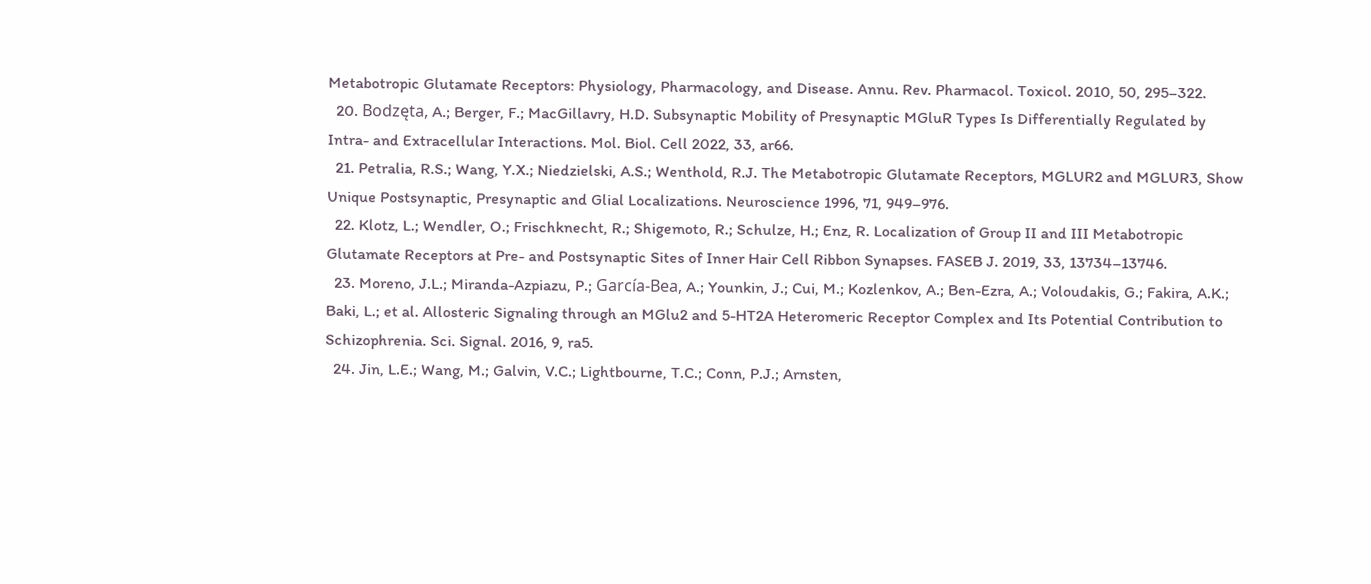Metabotropic Glutamate Receptors: Physiology, Pharmacology, and Disease. Annu. Rev. Pharmacol. Toxicol. 2010, 50, 295–322.
  20. Bodzęta, A.; Berger, F.; MacGillavry, H.D. Subsynaptic Mobility of Presynaptic MGluR Types Is Differentially Regulated by Intra- and Extracellular Interactions. Mol. Biol. Cell 2022, 33, ar66.
  21. Petralia, R.S.; Wang, Y.X.; Niedzielski, A.S.; Wenthold, R.J. The Metabotropic Glutamate Receptors, MGLUR2 and MGLUR3, Show Unique Postsynaptic, Presynaptic and Glial Localizations. Neuroscience 1996, 71, 949–976.
  22. Klotz, L.; Wendler, O.; Frischknecht, R.; Shigemoto, R.; Schulze, H.; Enz, R. Localization of Group II and III Metabotropic Glutamate Receptors at Pre- and Postsynaptic Sites of Inner Hair Cell Ribbon Synapses. FASEB J. 2019, 33, 13734–13746.
  23. Moreno, J.L.; Miranda-Azpiazu, P.; García-Bea, A.; Younkin, J.; Cui, M.; Kozlenkov, A.; Ben-Ezra, A.; Voloudakis, G.; Fakira, A.K.; Baki, L.; et al. Allosteric Signaling through an MGlu2 and 5-HT2A Heteromeric Receptor Complex and Its Potential Contribution to Schizophrenia. Sci. Signal. 2016, 9, ra5.
  24. Jin, L.E.; Wang, M.; Galvin, V.C.; Lightbourne, T.C.; Conn, P.J.; Arnsten,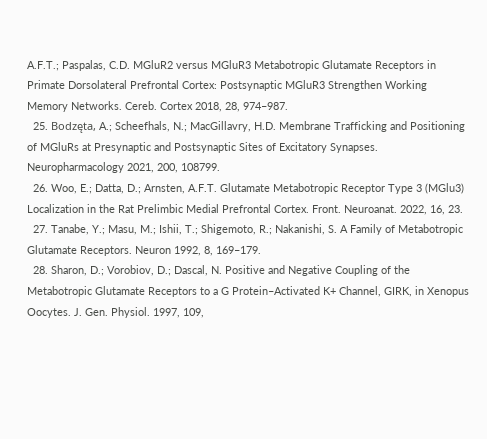A.F.T.; Paspalas, C.D. MGluR2 versus MGluR3 Metabotropic Glutamate Receptors in Primate Dorsolateral Prefrontal Cortex: Postsynaptic MGluR3 Strengthen Working Memory Networks. Cereb. Cortex 2018, 28, 974–987.
  25. Bodzęta, A.; Scheefhals, N.; MacGillavry, H.D. Membrane Trafficking and Positioning of MGluRs at Presynaptic and Postsynaptic Sites of Excitatory Synapses. Neuropharmacology 2021, 200, 108799.
  26. Woo, E.; Datta, D.; Arnsten, A.F.T. Glutamate Metabotropic Receptor Type 3 (MGlu3) Localization in the Rat Prelimbic Medial Prefrontal Cortex. Front. Neuroanat. 2022, 16, 23.
  27. Tanabe, Y.; Masu, M.; Ishii, T.; Shigemoto, R.; Nakanishi, S. A Family of Metabotropic Glutamate Receptors. Neuron 1992, 8, 169–179.
  28. Sharon, D.; Vorobiov, D.; Dascal, N. Positive and Negative Coupling of the Metabotropic Glutamate Receptors to a G Protein–Activated K+ Channel, GIRK, in Xenopus Oocytes. J. Gen. Physiol. 1997, 109,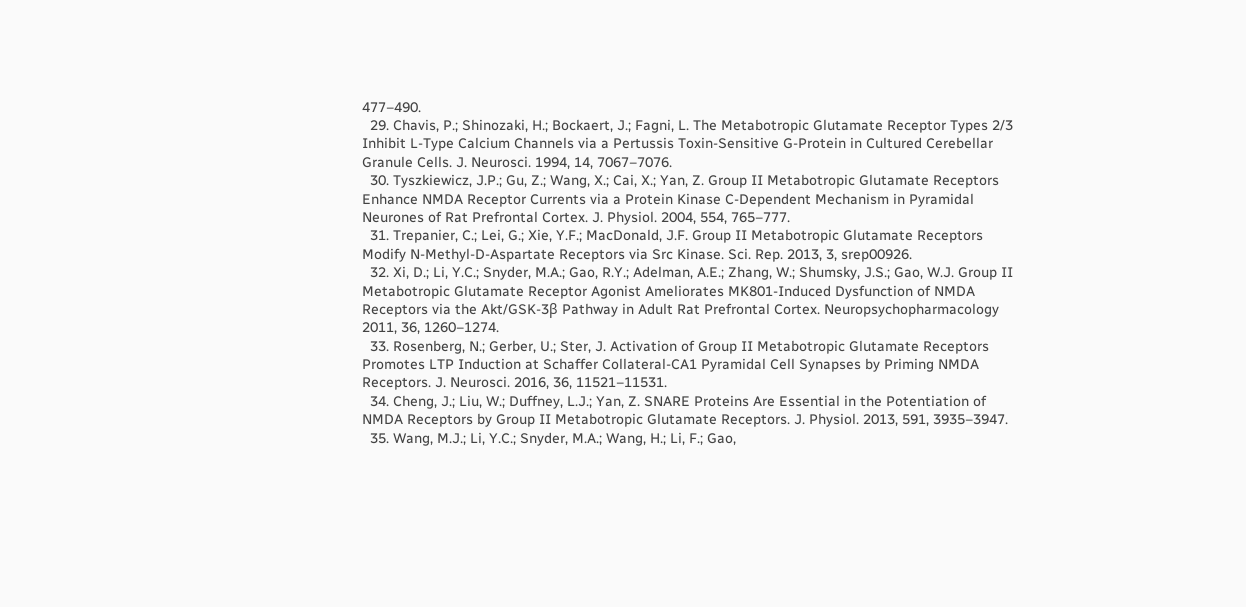477–490.
  29. Chavis, P.; Shinozaki, H.; Bockaert, J.; Fagni, L. The Metabotropic Glutamate Receptor Types 2/3 Inhibit L-Type Calcium Channels via a Pertussis Toxin-Sensitive G-Protein in Cultured Cerebellar Granule Cells. J. Neurosci. 1994, 14, 7067–7076.
  30. Tyszkiewicz, J.P.; Gu, Z.; Wang, X.; Cai, X.; Yan, Z. Group II Metabotropic Glutamate Receptors Enhance NMDA Receptor Currents via a Protein Kinase C-Dependent Mechanism in Pyramidal Neurones of Rat Prefrontal Cortex. J. Physiol. 2004, 554, 765–777.
  31. Trepanier, C.; Lei, G.; Xie, Y.F.; MacDonald, J.F. Group II Metabotropic Glutamate Receptors Modify N-Methyl-D-Aspartate Receptors via Src Kinase. Sci. Rep. 2013, 3, srep00926.
  32. Xi, D.; Li, Y.C.; Snyder, M.A.; Gao, R.Y.; Adelman, A.E.; Zhang, W.; Shumsky, J.S.; Gao, W.J. Group II Metabotropic Glutamate Receptor Agonist Ameliorates MK801-Induced Dysfunction of NMDA Receptors via the Akt/GSK-3β Pathway in Adult Rat Prefrontal Cortex. Neuropsychopharmacology 2011, 36, 1260–1274.
  33. Rosenberg, N.; Gerber, U.; Ster, J. Activation of Group II Metabotropic Glutamate Receptors Promotes LTP Induction at Schaffer Collateral-CA1 Pyramidal Cell Synapses by Priming NMDA Receptors. J. Neurosci. 2016, 36, 11521–11531.
  34. Cheng, J.; Liu, W.; Duffney, L.J.; Yan, Z. SNARE Proteins Are Essential in the Potentiation of NMDA Receptors by Group II Metabotropic Glutamate Receptors. J. Physiol. 2013, 591, 3935–3947.
  35. Wang, M.J.; Li, Y.C.; Snyder, M.A.; Wang, H.; Li, F.; Gao,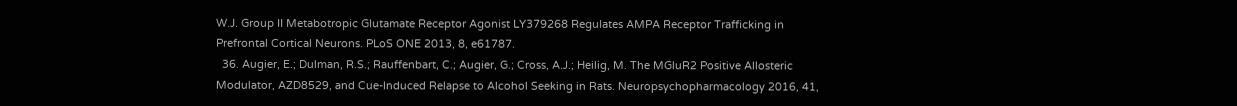W.J. Group II Metabotropic Glutamate Receptor Agonist LY379268 Regulates AMPA Receptor Trafficking in Prefrontal Cortical Neurons. PLoS ONE 2013, 8, e61787.
  36. Augier, E.; Dulman, R.S.; Rauffenbart, C.; Augier, G.; Cross, A.J.; Heilig, M. The MGluR2 Positive Allosteric Modulator, AZD8529, and Cue-Induced Relapse to Alcohol Seeking in Rats. Neuropsychopharmacology 2016, 41,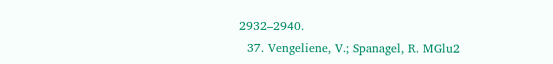2932–2940.
  37. Vengeliene, V.; Spanagel, R. MGlu2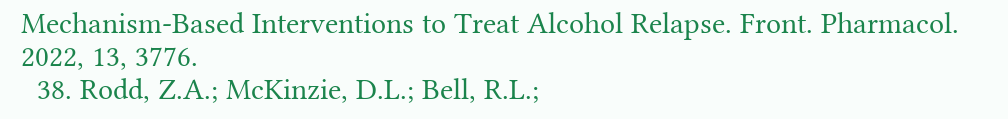Mechanism-Based Interventions to Treat Alcohol Relapse. Front. Pharmacol. 2022, 13, 3776.
  38. Rodd, Z.A.; McKinzie, D.L.; Bell, R.L.;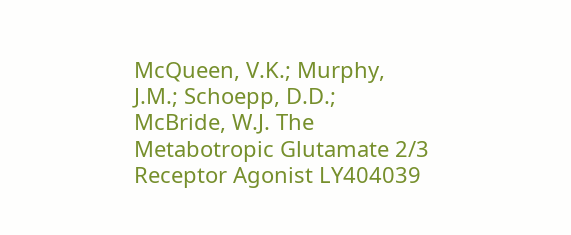McQueen, V.K.; Murphy, J.M.; Schoepp, D.D.; McBride, W.J. The Metabotropic Glutamate 2/3 Receptor Agonist LY404039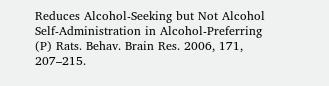Reduces Alcohol-Seeking but Not Alcohol Self-Administration in Alcohol-Preferring (P) Rats. Behav. Brain Res. 2006, 171, 207–215.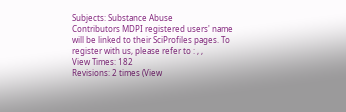Subjects: Substance Abuse
Contributors MDPI registered users' name will be linked to their SciProfiles pages. To register with us, please refer to : , ,
View Times: 182
Revisions: 2 times (View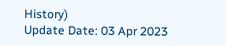History)
Update Date: 03 Apr 2023